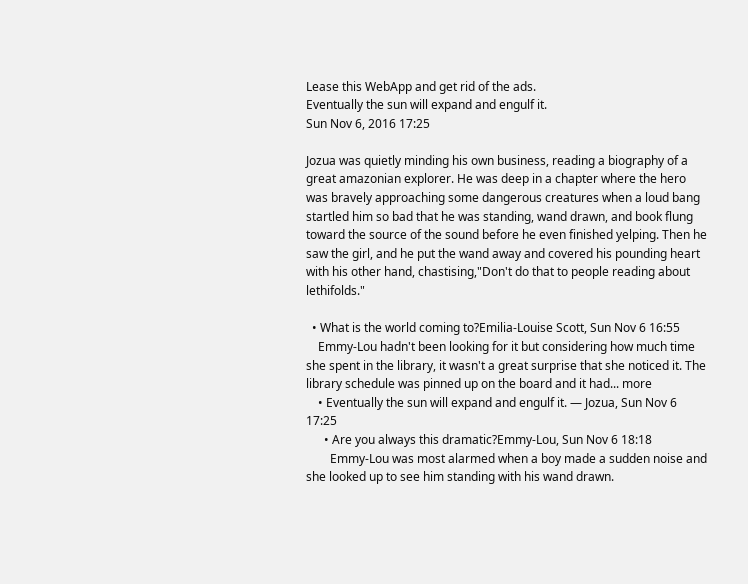Lease this WebApp and get rid of the ads.
Eventually the sun will expand and engulf it.
Sun Nov 6, 2016 17:25

Jozua was quietly minding his own business, reading a biography of a great amazonian explorer. He was deep in a chapter where the hero was bravely approaching some dangerous creatures when a loud bang startled him so bad that he was standing, wand drawn, and book flung toward the source of the sound before he even finished yelping. Then he saw the girl, and he put the wand away and covered his pounding heart with his other hand, chastising,"Don't do that to people reading about lethifolds."

  • What is the world coming to?Emilia-Louise Scott, Sun Nov 6 16:55
    Emmy-Lou hadn't been looking for it but considering how much time she spent in the library, it wasn't a great surprise that she noticed it. The library schedule was pinned up on the board and it had... more
    • Eventually the sun will expand and engulf it. — Jozua, Sun Nov 6 17:25
      • Are you always this dramatic?Emmy-Lou, Sun Nov 6 18:18
        Emmy-Lou was most alarmed when a boy made a sudden noise and she looked up to see him standing with his wand drawn.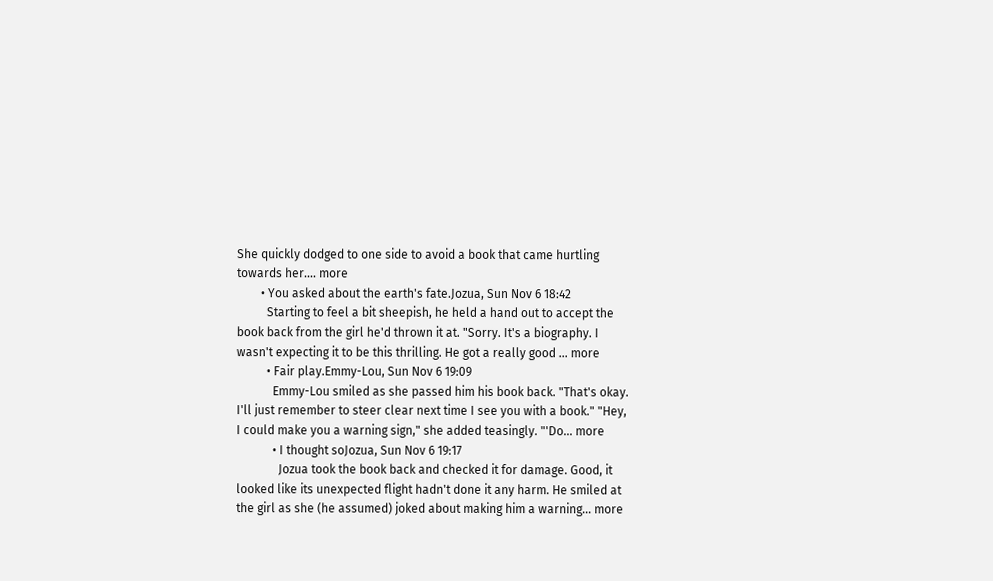She quickly dodged to one side to avoid a book that came hurtling towards her.... more
        • You asked about the earth's fate.Jozua, Sun Nov 6 18:42
          Starting to feel a bit sheepish, he held a hand out to accept the book back from the girl he'd thrown it at. "Sorry. It's a biography. I wasn't expecting it to be this thrilling. He got a really good ... more
          • Fair play.Emmy-Lou, Sun Nov 6 19:09
            Emmy-Lou smiled as she passed him his book back. "That's okay. I'll just remember to steer clear next time I see you with a book." "Hey, I could make you a warning sign," she added teasingly. "'Do... more
            • I thought soJozua, Sun Nov 6 19:17
              Jozua took the book back and checked it for damage. Good, it looked like its unexpected flight hadn't done it any harm. He smiled at the girl as she (he assumed) joked about making him a warning... more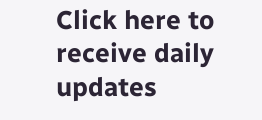Click here to receive daily updates